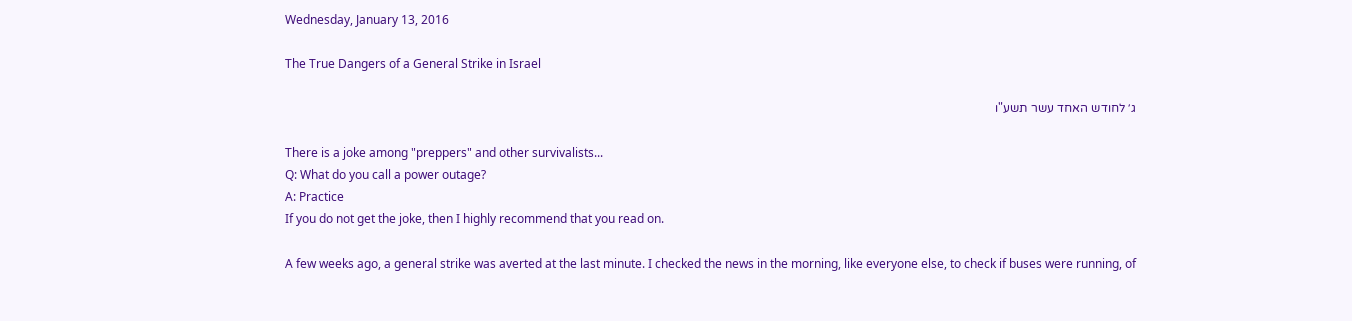Wednesday, January 13, 2016

The True Dangers of a General Strike in Israel

ג׳ לחודש האחד עשר תשע"ו

There is a joke among "preppers" and other survivalists...
Q: What do you call a power outage?
A: Practice
If you do not get the joke, then I highly recommend that you read on.

A few weeks ago, a general strike was averted at the last minute. I checked the news in the morning, like everyone else, to check if buses were running, of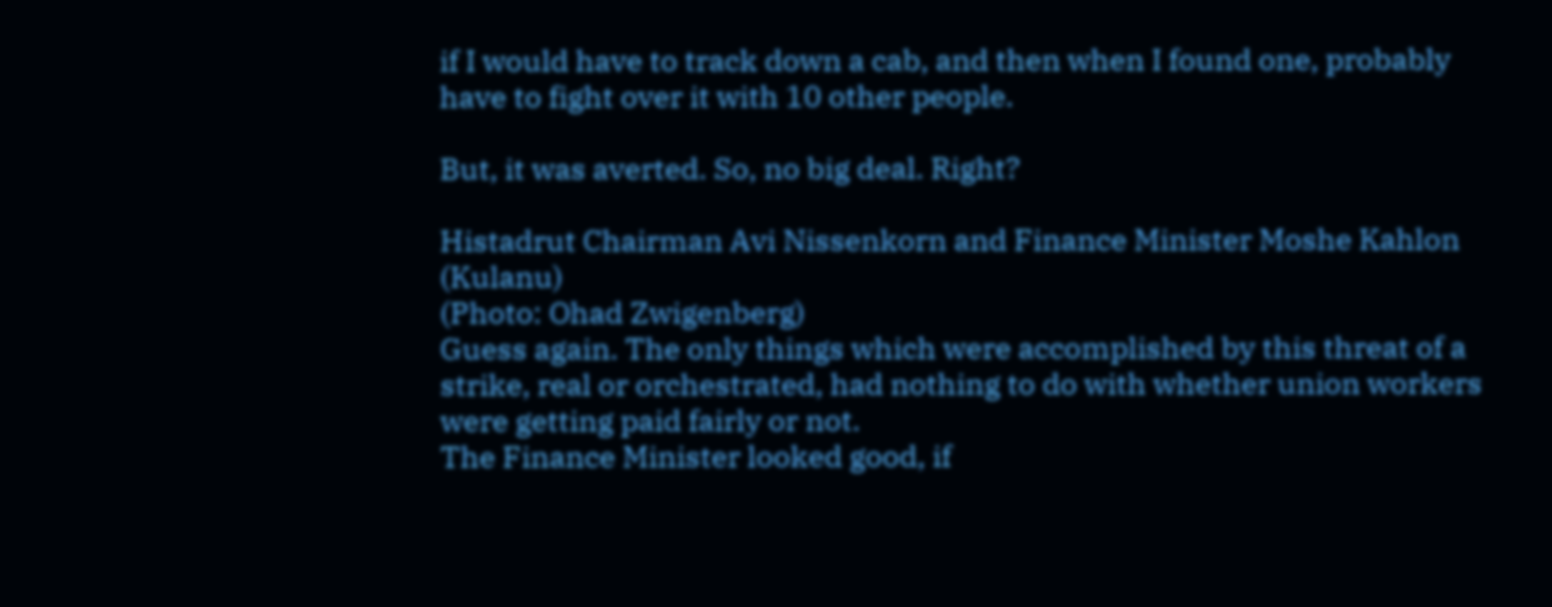if I would have to track down a cab, and then when I found one, probably have to fight over it with 10 other people.

But, it was averted. So, no big deal. Right?

Histadrut Chairman Avi Nissenkorn and Finance Minister Moshe Kahlon (Kulanu)
(Photo: Ohad Zwigenberg)
Guess again. The only things which were accomplished by this threat of a strike, real or orchestrated, had nothing to do with whether union workers were getting paid fairly or not.
The Finance Minister looked good, if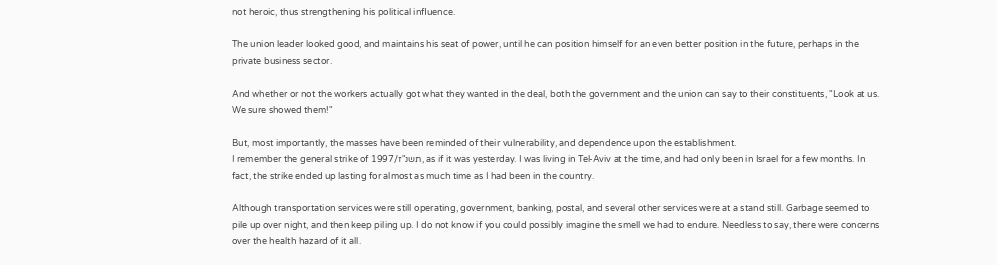not heroic, thus strengthening his political influence.

The union leader looked good, and maintains his seat of power, until he can position himself for an even better position in the future, perhaps in the private business sector.

And whether or not the workers actually got what they wanted in the deal, both the government and the union can say to their constituents, "Look at us. We sure showed them!"

But, most importantly, the masses have been reminded of their vulnerability, and dependence upon the establishment.
I remember the general strike of תשנ"ז/1997, as if it was yesterday. I was living in Tel-Aviv at the time, and had only been in Israel for a few months. In fact, the strike ended up lasting for almost as much time as I had been in the country.

Although transportation services were still operating, government, banking, postal, and several other services were at a stand still. Garbage seemed to pile up over night, and then keep piling up. I do not know if you could possibly imagine the smell we had to endure. Needless to say, there were concerns over the health hazard of it all.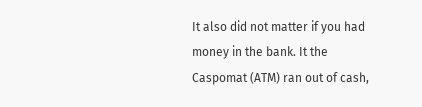It also did not matter if you had money in the bank. It the Caspomat (ATM) ran out of cash,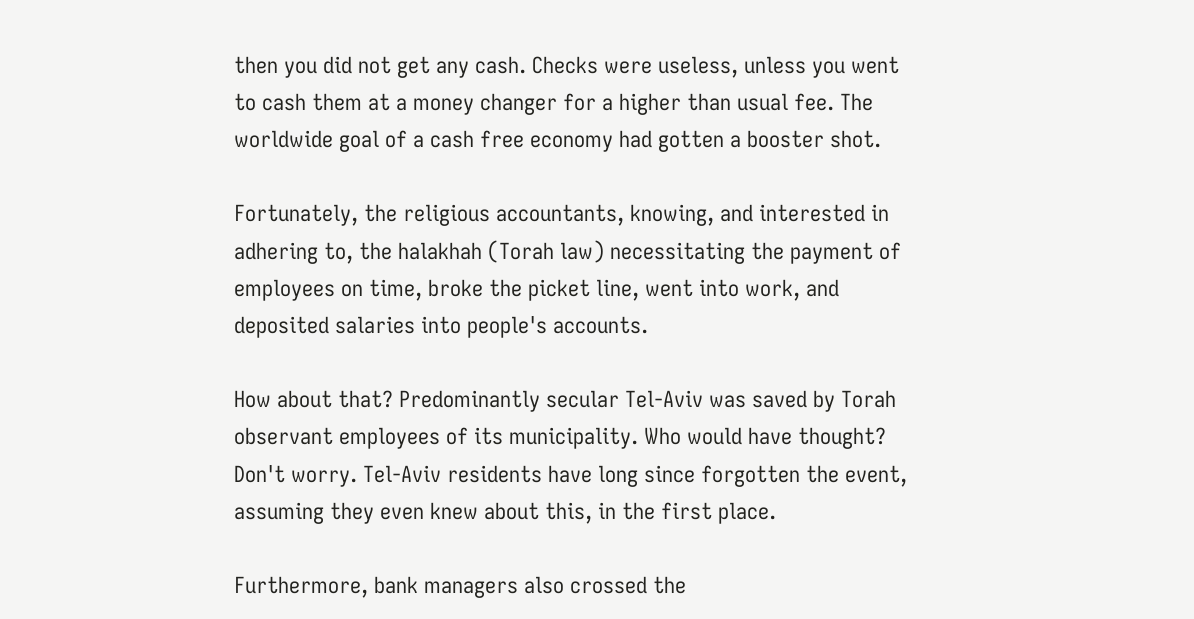then you did not get any cash. Checks were useless, unless you went to cash them at a money changer for a higher than usual fee. The worldwide goal of a cash free economy had gotten a booster shot.

Fortunately, the religious accountants, knowing, and interested in adhering to, the halakhah (Torah law) necessitating the payment of employees on time, broke the picket line, went into work, and deposited salaries into people's accounts.

How about that? Predominantly secular Tel-Aviv was saved by Torah observant employees of its municipality. Who would have thought? Don't worry. Tel-Aviv residents have long since forgotten the event, assuming they even knew about this, in the first place.

Furthermore, bank managers also crossed the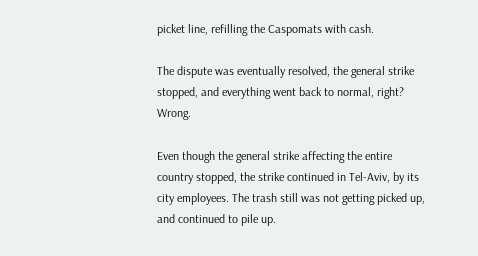picket line, refilling the Caspomats with cash.

The dispute was eventually resolved, the general strike stopped, and everything went back to normal, right? Wrong.

Even though the general strike affecting the entire country stopped, the strike continued in Tel-Aviv, by its city employees. The trash still was not getting picked up, and continued to pile up.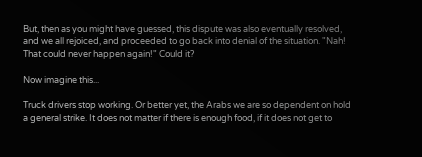But, then as you might have guessed, this dispute was also eventually resolved, and we all rejoiced, and proceeded to go back into denial of the situation. "Nah! That could never happen again!" Could it?

Now imagine this...

Truck drivers stop working. Or better yet, the Arabs we are so dependent on hold a general strike. It does not matter if there is enough food, if it does not get to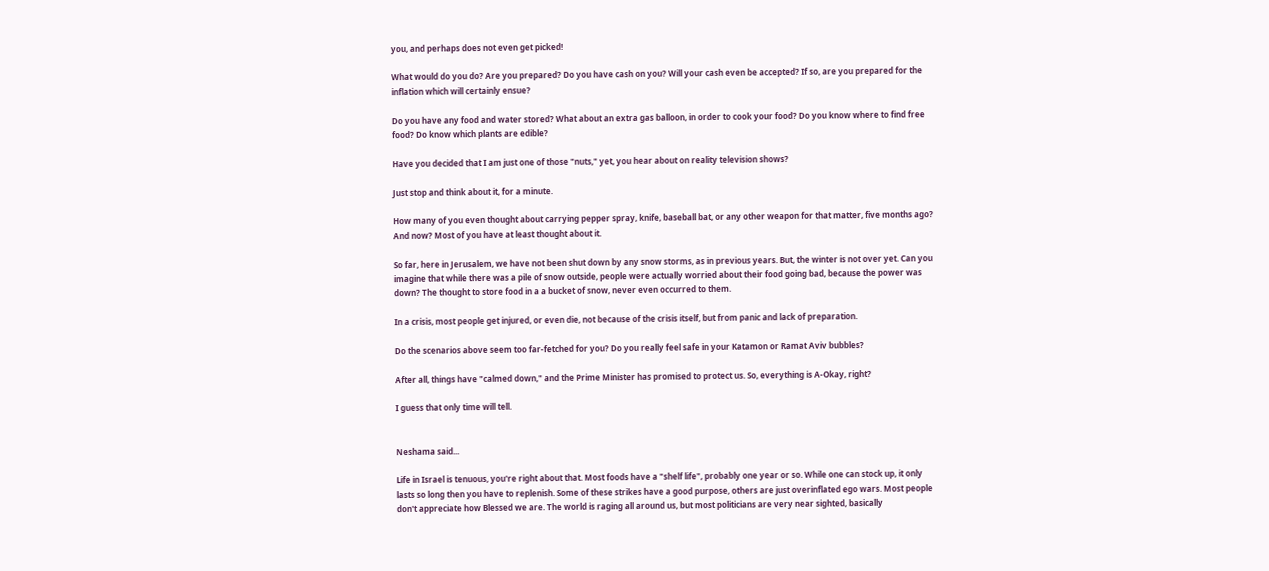you, and perhaps does not even get picked!

What would do you do? Are you prepared? Do you have cash on you? Will your cash even be accepted? If so, are you prepared for the inflation which will certainly ensue?

Do you have any food and water stored? What about an extra gas balloon, in order to cook your food? Do you know where to find free food? Do know which plants are edible?

Have you decided that I am just one of those "nuts," yet, you hear about on reality television shows?

Just stop and think about it, for a minute.

How many of you even thought about carrying pepper spray, knife, baseball bat, or any other weapon for that matter, five months ago? And now? Most of you have at least thought about it.

So far, here in Jerusalem, we have not been shut down by any snow storms, as in previous years. But, the winter is not over yet. Can you imagine that while there was a pile of snow outside, people were actually worried about their food going bad, because the power was down? The thought to store food in a a bucket of snow, never even occurred to them.

In a crisis, most people get injured, or even die, not because of the crisis itself, but from panic and lack of preparation.

Do the scenarios above seem too far-fetched for you? Do you really feel safe in your Katamon or Ramat Aviv bubbles?

After all, things have "calmed down," and the Prime Minister has promised to protect us. So, everything is A-Okay, right?

I guess that only time will tell.


Neshama said...

Life in Israel is tenuous, you're right about that. Most foods have a "shelf life", probably one year or so. While one can stock up, it only lasts so long then you have to replenish. Some of these strikes have a good purpose, others are just overinflated ego wars. Most people don't appreciate how Blessed we are. The world is raging all around us, but most politicians are very near sighted, basically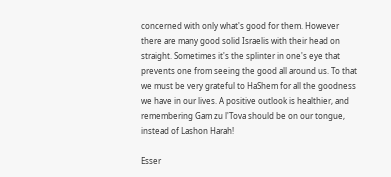concerned with only what's good for them. However there are many good solid Israelis with their head on straight. Sometimes it's the splinter in one's eye that prevents one from seeing the good all around us. To that we must be very grateful to HaShem for all the goodness we have in our lives. A positive outlook is healthier, and remembering Gam zu l'Tova should be on our tongue, instead of Lashon Harah!

Esser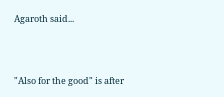Agaroth said...



"Also for the good" is after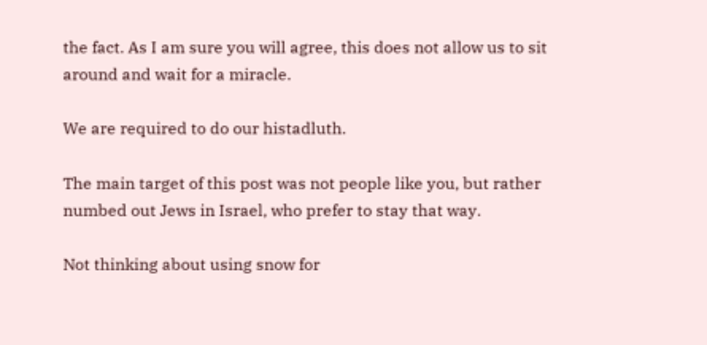the fact. As I am sure you will agree, this does not allow us to sit around and wait for a miracle.

We are required to do our histadluth.

The main target of this post was not people like you, but rather numbed out Jews in Israel, who prefer to stay that way.

Not thinking about using snow for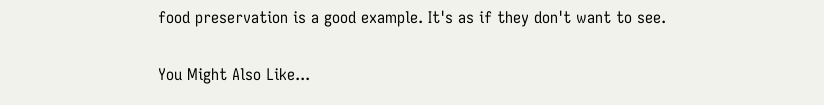food preservation is a good example. It's as if they don't want to see.

You Might Also Like...